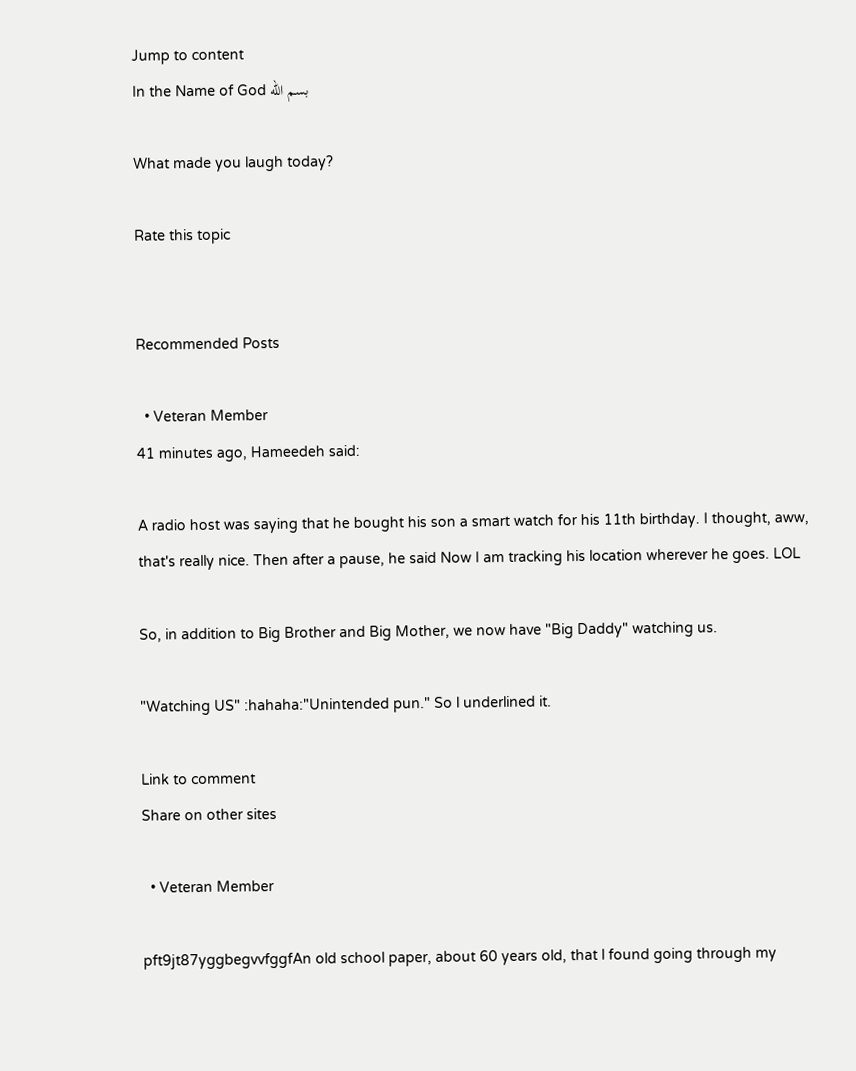Jump to content
In the Name of God بسم الله

What made you laugh today?

Rate this topic


Recommended Posts

  • Veteran Member
41 minutes ago, Hameedeh said:

A radio host was saying that he bought his son a smart watch for his 11th birthday. I thought, aww, that's really nice. Then after a pause, he said Now I am tracking his location wherever he goes. LOL

So, in addition to Big Brother and Big Mother, we now have "Big Daddy" watching us.

"Watching US" :hahaha:"Unintended pun." So l underlined it.

Link to comment
Share on other sites

  • Veteran Member

pft9jt87yggbegvvfggfAn old school paper, about 60 years old, that l found going through my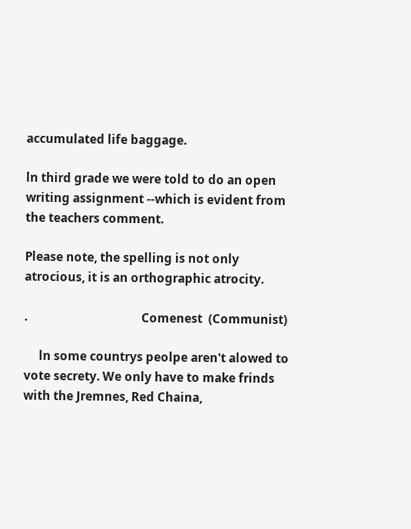accumulated life baggage.

ln third grade we were told to do an open writing assignment --which is evident from the teachers comment.

Please note, the spelling is not only atrocious, it is an orthographic atrocity.

.                                      Comenest  (Communist)

     ln some countrys peolpe aren't alowed to vote secrety. We only have to make frinds with the Jremnes, Red Chaina,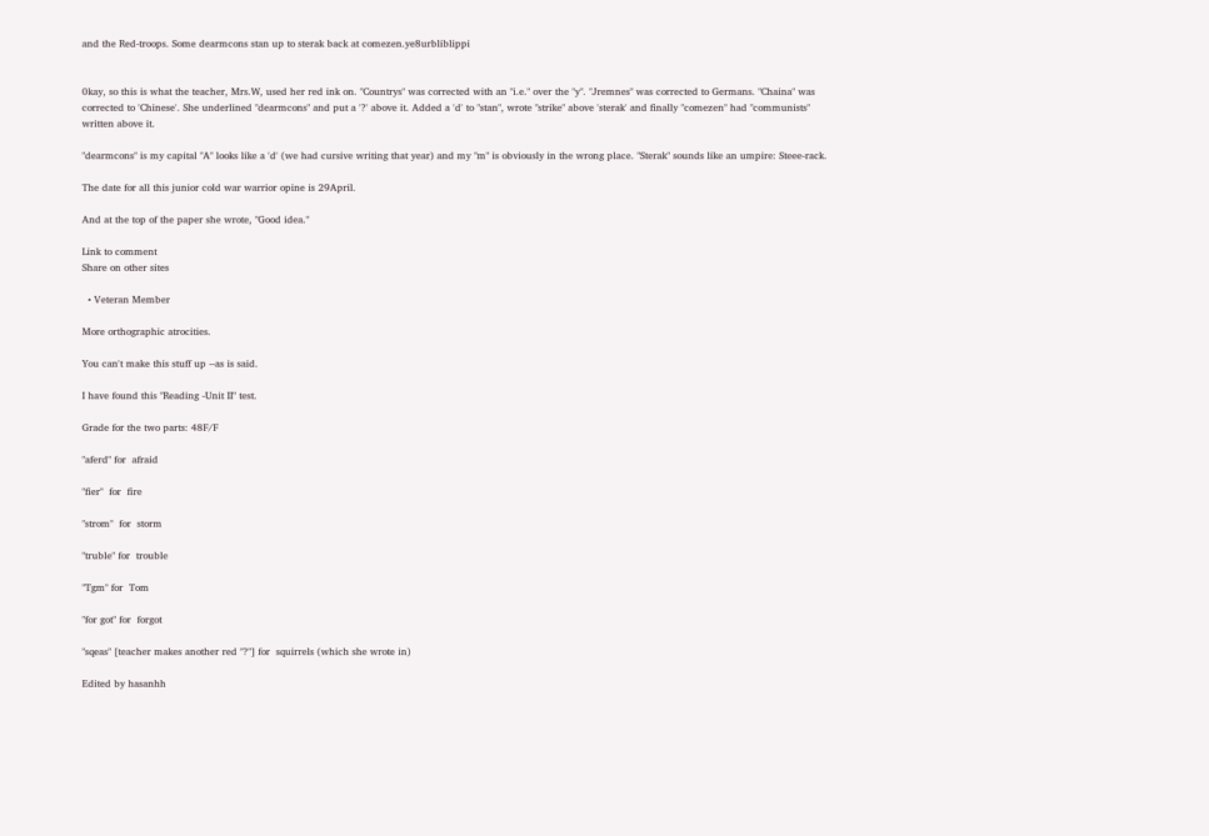and the Red-troops. Some dearmcons stan up to sterak back at comezen.ye8urbliblippi


0kay, so this is what the teacher, Mrs.W, used her red ink on. "Countrys" was corrected with an "i.e." over the "y". "Jremnes" was corrected to Germans. "Chaina" was corrected to 'Chinese'. She underlined "dearmcons" and put a '?' above it. Added a 'd' to "stan", wrote "strike" above 'sterak' and finally "comezen" had "communists" written above it.

"dearmcons" is my capital "A" looks like a 'd' (we had cursive writing that year) and my "m" is obviously in the wrong place. "Sterak" sounds like an umpire: Steee-rack.

The date for all this junior cold war warrior opine is 29April.

And at the top of the paper she wrote, "Good idea."

Link to comment
Share on other sites

  • Veteran Member

More orthographic atrocities.

You can't make this stuff up --as is said.

I have found this "Reading -Unit II" test.

Grade for the two parts: 48F/F

"aferd" for  afraid

"fier"  for  fire

"strom"  for  storm

"truble" for  trouble

"Tgm" for  Tom

"for got" for  forgot

"sqeas" [teacher makes another red "?"] for  squirrels (which she wrote in)

Edited by hasanhh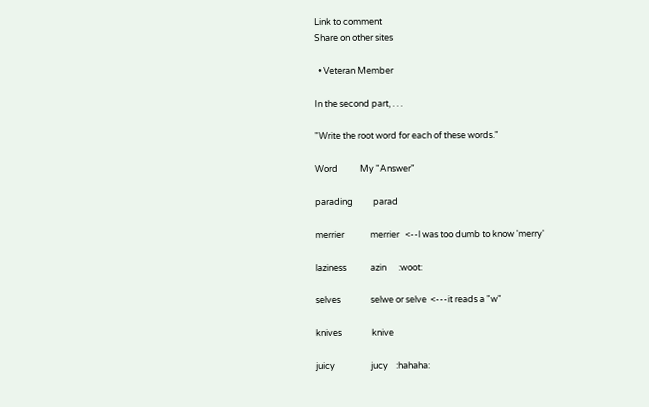Link to comment
Share on other sites

  • Veteran Member

In the second part, . . .

"Write the root word for each of these words."

Word           My "Answer"

parading          parad

merrier             merrier   <--l was too dumb to know 'merry'

laziness            azin      :woot:

selves               selwe or selve  <---it reads a "w"

knives               knive

juicy                  jucy    :hahaha: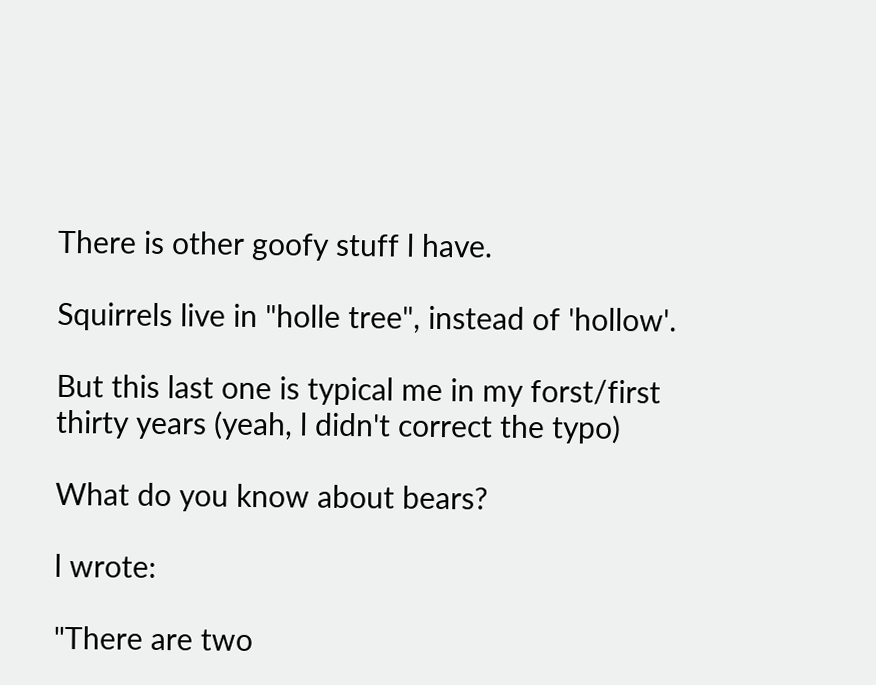There is other goofy stuff l have.

Squirrels live in "holle tree", instead of 'hollow'.

But this last one is typical me in my forst/first thirty years (yeah, l didn't correct the typo)

What do you know about bears?

l wrote:

"There are two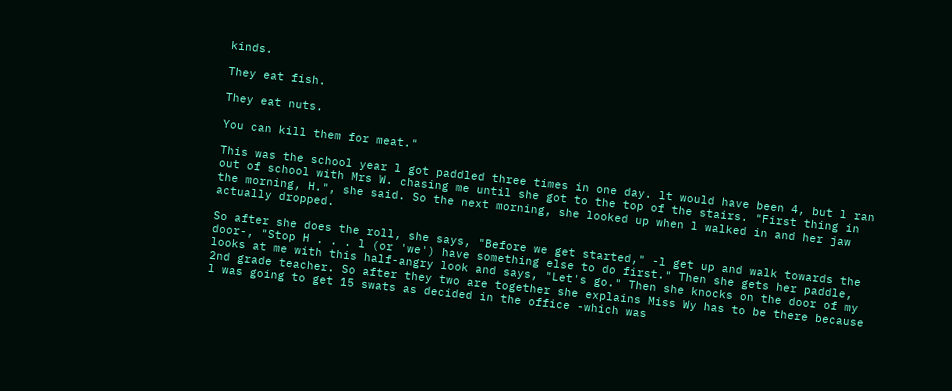kinds.

They eat fish.

They eat nuts.

You can kill them for meat."

This was the school year l got paddled three times in one day. lt would have been 4, but l ran out of school with Mrs W. chasing me until she got to the top of the stairs. "First thing in the morning, H.", she said. So the next morning, she looked up when l walked in and her jaw actually dropped.

So after she does the roll, she says, "Before we get started," -l get up and walk towards the door-, "Stop H . . . l (or 'we') have something else to do first." Then she gets her paddle, looks at me with this half-angry look and says, "Let's go." Then she knocks on the door of my 2nd grade teacher. So after they two are together she explains Miss Wy has to be there because l was going to get 15 swats as decided in the office -which was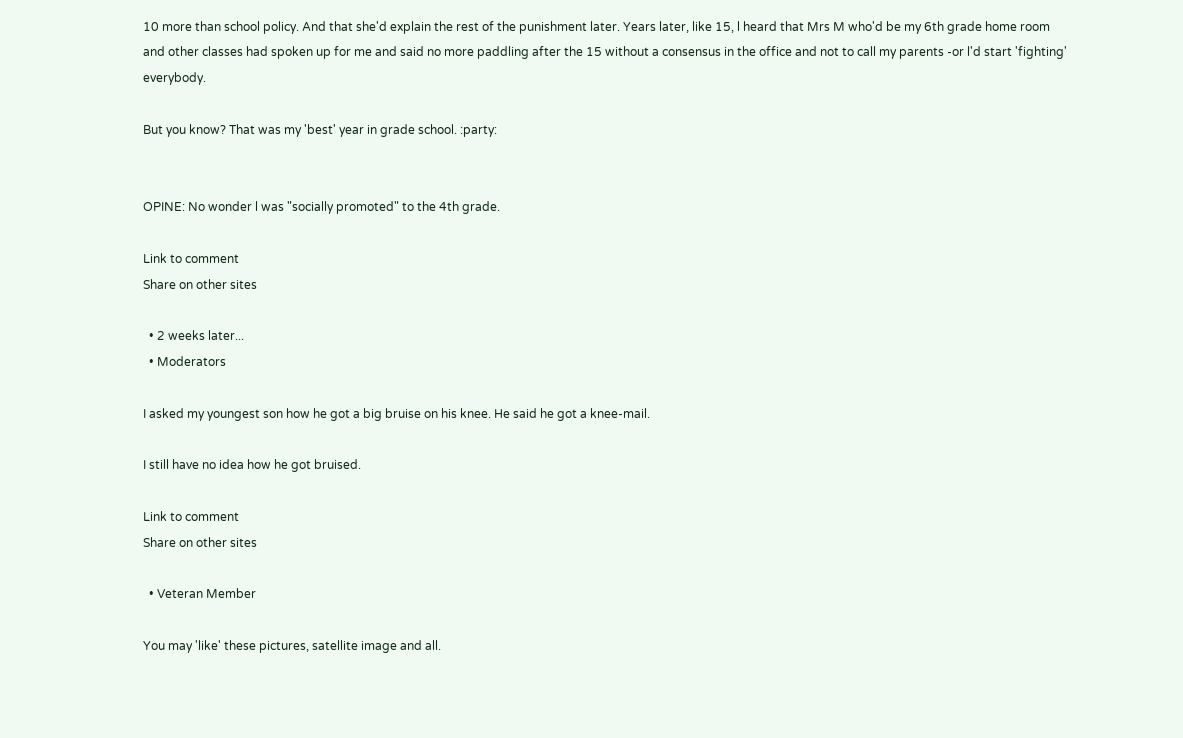10 more than school policy. And that she'd explain the rest of the punishment later. Years later, like 15, l heard that Mrs M who'd be my 6th grade home room and other classes had spoken up for me and said no more paddling after the 15 without a consensus in the office and not to call my parents -or l'd start 'fighting' everybody.

But you know? That was my 'best' year in grade school. :party:


OPINE: No wonder l was "socially promoted" to the 4th grade.

Link to comment
Share on other sites

  • 2 weeks later...
  • Moderators

I asked my youngest son how he got a big bruise on his knee. He said he got a knee-mail.

I still have no idea how he got bruised.

Link to comment
Share on other sites

  • Veteran Member

You may 'like' these pictures, satellite image and all.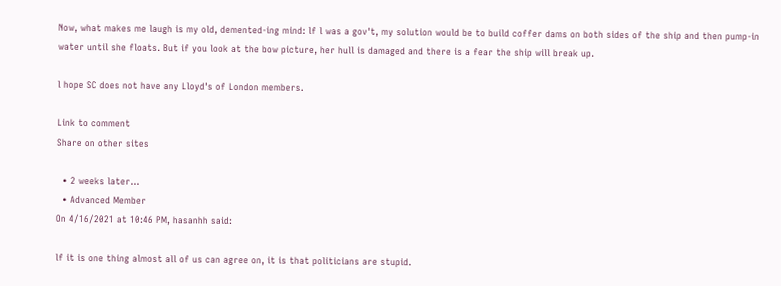Now, what makes me laugh is my old, demented-ing mind: lf l was a gov't, my solution would be to build coffer dams on both sides of the ship and then pump-in water until she floats. But if you look at the bow picture, her hull is damaged and there is a fear the ship will break up.

l hope SC does not have any Lloyd's of London members.

Link to comment
Share on other sites

  • 2 weeks later...
  • Advanced Member
On 4/16/2021 at 10:46 PM, hasanhh said:

lf it is one thing almost all of us can agree on, it is that politicians are stupid.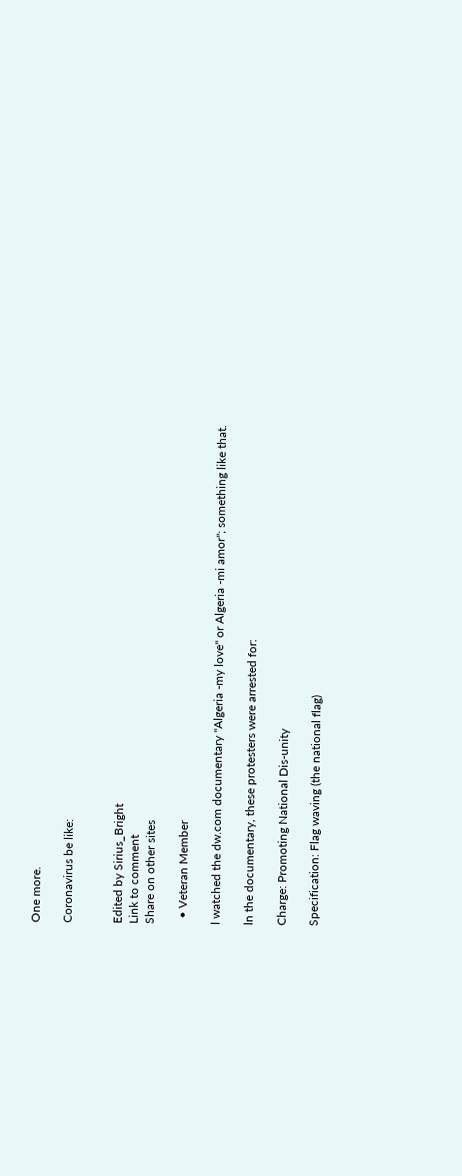One more.

Coronavirus be like:


Edited by Sirius_Bright
Link to comment
Share on other sites

  • Veteran Member

l watched the dw.com documentary "Algeria -my love" or Algeria -mi amor"; something like that.

ln the documentary, these protesters were arrested for:

Charge: Promoting National Dis-unity

Specification: Flag waving (the national flag)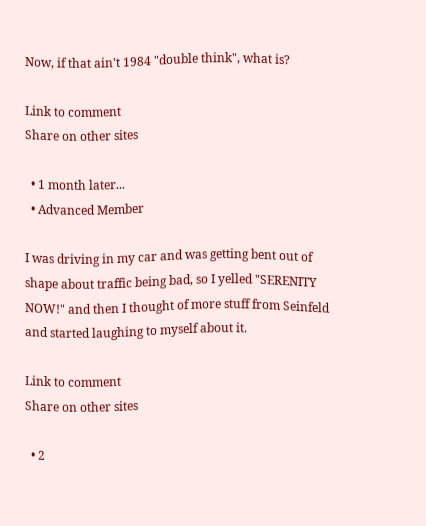Now, if that ain't 1984 "double think", what is?

Link to comment
Share on other sites

  • 1 month later...
  • Advanced Member

I was driving in my car and was getting bent out of shape about traffic being bad, so I yelled "SERENITY NOW!" and then I thought of more stuff from Seinfeld and started laughing to myself about it.

Link to comment
Share on other sites

  • 2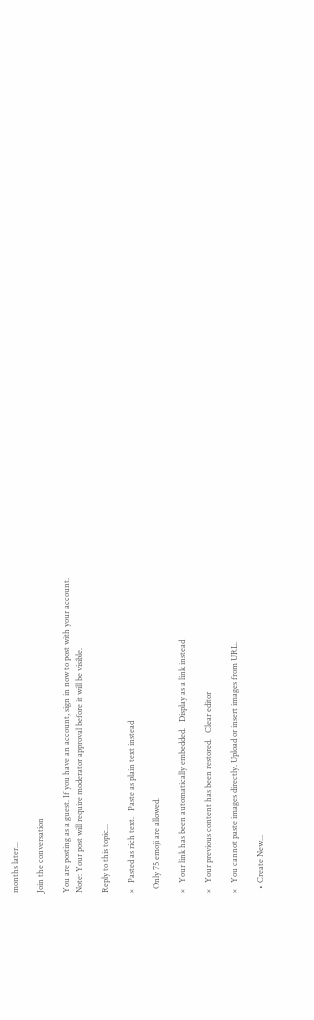months later...

Join the conversation

You are posting as a guest. If you have an account, sign in now to post with your account.
Note: Your post will require moderator approval before it will be visible.

Reply to this topic...

×   Pasted as rich text.   Paste as plain text instead

  Only 75 emoji are allowed.

×   Your link has been automatically embedded.   Display as a link instead

×   Your previous content has been restored.   Clear editor

×   You cannot paste images directly. Upload or insert images from URL.

  • Create New...